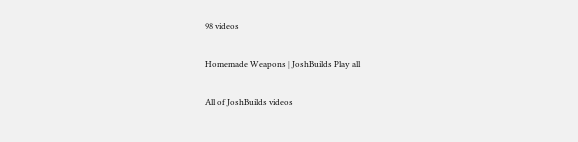98 videos

Homemade Weapons | JoshBuilds Play all

All of JoshBuilds videos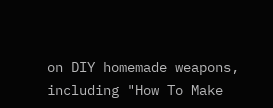on DIY homemade weapons, including "How To Make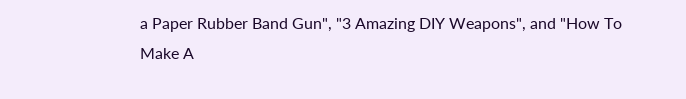a Paper Rubber Band Gun", "3 Amazing DIY Weapons", and "How To Make A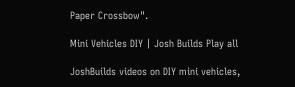Paper Crossbow".

Mini Vehicles DIY | Josh Builds Play all

JoshBuilds videos on DIY mini vehicles,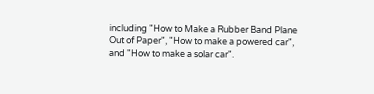including "How to Make a Rubber Band Plane Out of Paper", "How to make a powered car", and "How to make a solar car".